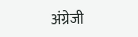अंग्रेजी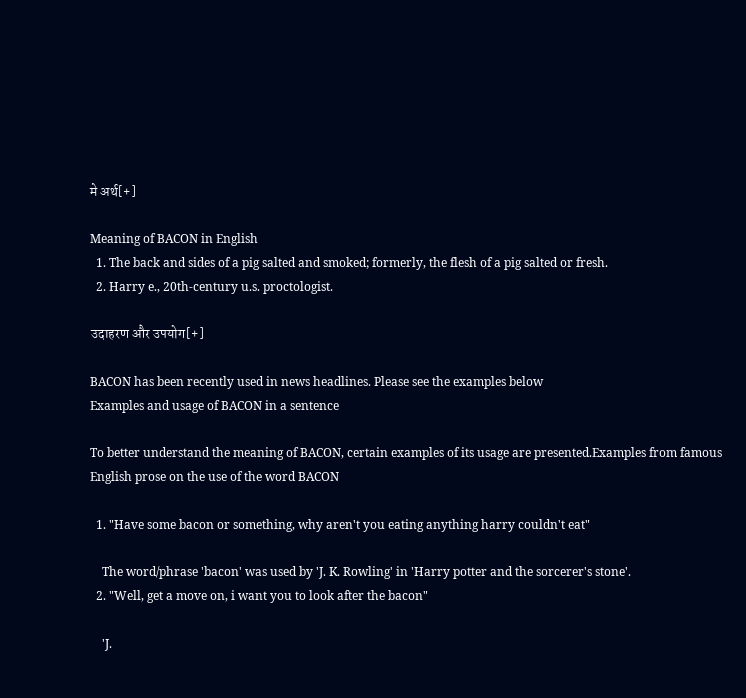मे अर्थ[+]

Meaning of BACON in English
  1. The back and sides of a pig salted and smoked; formerly, the flesh of a pig salted or fresh.
  2. Harry e., 20th-century u.s. proctologist.

उदाहरण और उपयोग[+]

BACON has been recently used in news headlines. Please see the examples below
Examples and usage of BACON in a sentence

To better understand the meaning of BACON, certain examples of its usage are presented.Examples from famous English prose on the use of the word BACON

  1. "Have some bacon or something, why aren't you eating anything harry couldn't eat"

    The word/phrase 'bacon' was used by 'J. K. Rowling' in 'Harry potter and the sorcerer's stone'.
  2. "Well, get a move on, i want you to look after the bacon"

    'J.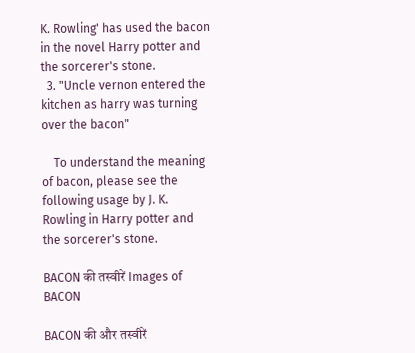K. Rowling' has used the bacon in the novel Harry potter and the sorcerer's stone.
  3. "Uncle vernon entered the kitchen as harry was turning over the bacon"

    To understand the meaning of bacon, please see the following usage by J. K. Rowling in Harry potter and the sorcerer's stone.

BACON की तस्वीरें Images of BACON

BACON की और तस्वीरें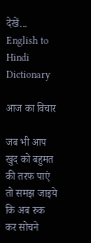देखें...
English to Hindi Dictionary

आज का विचार

जब भी आप खुद को बहुमत की तरफ पाएं तो समझ जाइये कि अब रुक कर सोचने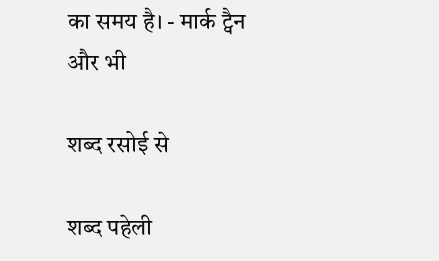का समय है। - मार्क ट्वैन
और भी

शब्द रसोई से

शब्द पहेली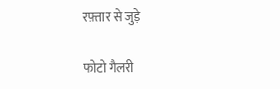रफ़्तार से जुड़े

फोटो गैलरी